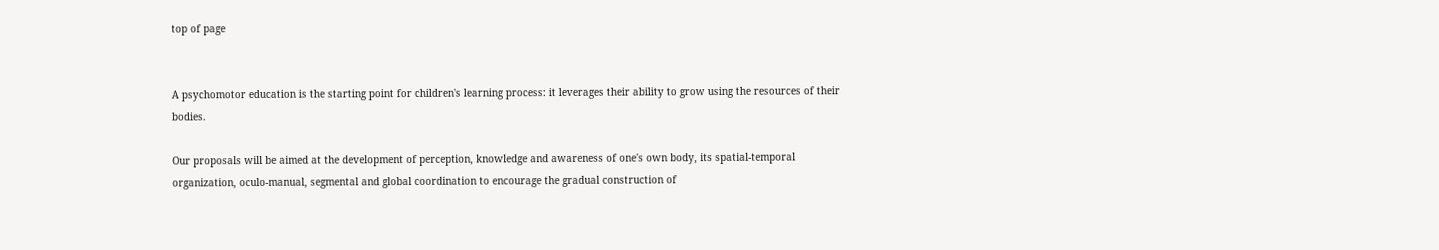top of page


A psychomotor education is the starting point for children's learning process: it leverages their ability to grow using the resources of their bodies.

Our proposals will be aimed at the development of perception, knowledge and awareness of one's own body, its spatial-temporal organization, oculo-manual, segmental and global coordination to encourage the gradual construction of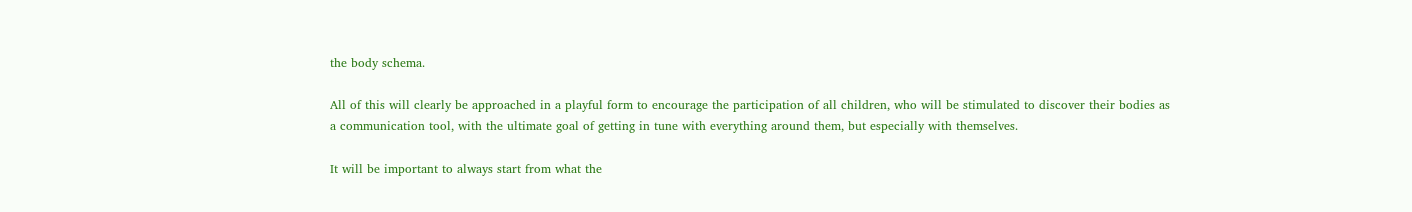the body schema.

All of this will clearly be approached in a playful form to encourage the participation of all children, who will be stimulated to discover their bodies as a communication tool, with the ultimate goal of getting in tune with everything around them, but especially with themselves.

It will be important to always start from what the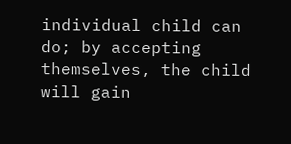individual child can do; by accepting themselves, the child will gain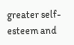greater self-esteem and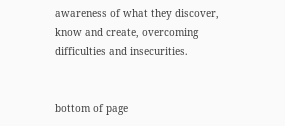awareness of what they discover, know and create, overcoming difficulties and insecurities.


bottom of page